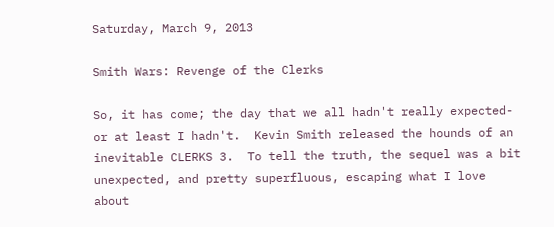Saturday, March 9, 2013

Smith Wars: Revenge of the Clerks

So, it has come; the day that we all hadn't really expected-or at least I hadn't.  Kevin Smith released the hounds of an inevitable CLERKS 3.  To tell the truth, the sequel was a bit unexpected, and pretty superfluous, escaping what I love about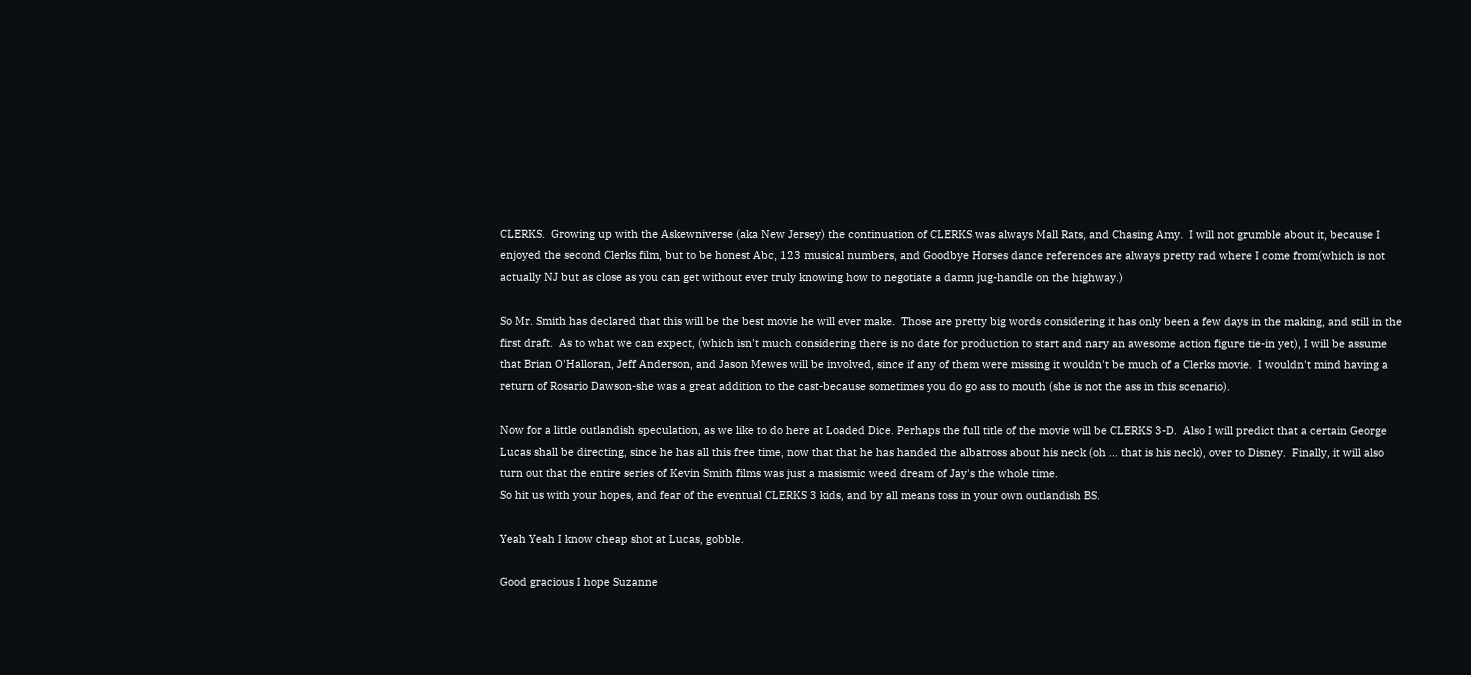CLERKS.  Growing up with the Askewniverse (aka New Jersey) the continuation of CLERKS was always Mall Rats, and Chasing Amy.  I will not grumble about it, because I enjoyed the second Clerks film, but to be honest Abc, 123 musical numbers, and Goodbye Horses dance references are always pretty rad where I come from(which is not actually NJ but as close as you can get without ever truly knowing how to negotiate a damn jug-handle on the highway.)

So Mr. Smith has declared that this will be the best movie he will ever make.  Those are pretty big words considering it has only been a few days in the making, and still in the first draft.  As to what we can expect, (which isn't much considering there is no date for production to start and nary an awesome action figure tie-in yet), I will be assume that Brian O'Halloran, Jeff Anderson, and Jason Mewes will be involved, since if any of them were missing it wouldn't be much of a Clerks movie.  I wouldn't mind having a return of Rosario Dawson-she was a great addition to the cast-because sometimes you do go ass to mouth (she is not the ass in this scenario).

Now for a little outlandish speculation, as we like to do here at Loaded Dice. Perhaps the full title of the movie will be CLERKS 3-D.  Also I will predict that a certain George Lucas shall be directing, since he has all this free time, now that that he has handed the albatross about his neck (oh ... that is his neck), over to Disney.  Finally, it will also turn out that the entire series of Kevin Smith films was just a masismic weed dream of Jay's the whole time.
So hit us with your hopes, and fear of the eventual CLERKS 3 kids, and by all means toss in your own outlandish BS.

Yeah Yeah I know cheap shot at Lucas, gobble.

Good gracious I hope Suzanne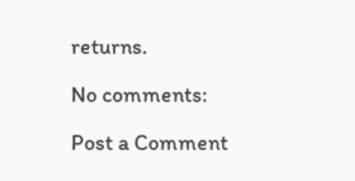returns.

No comments:

Post a Comment